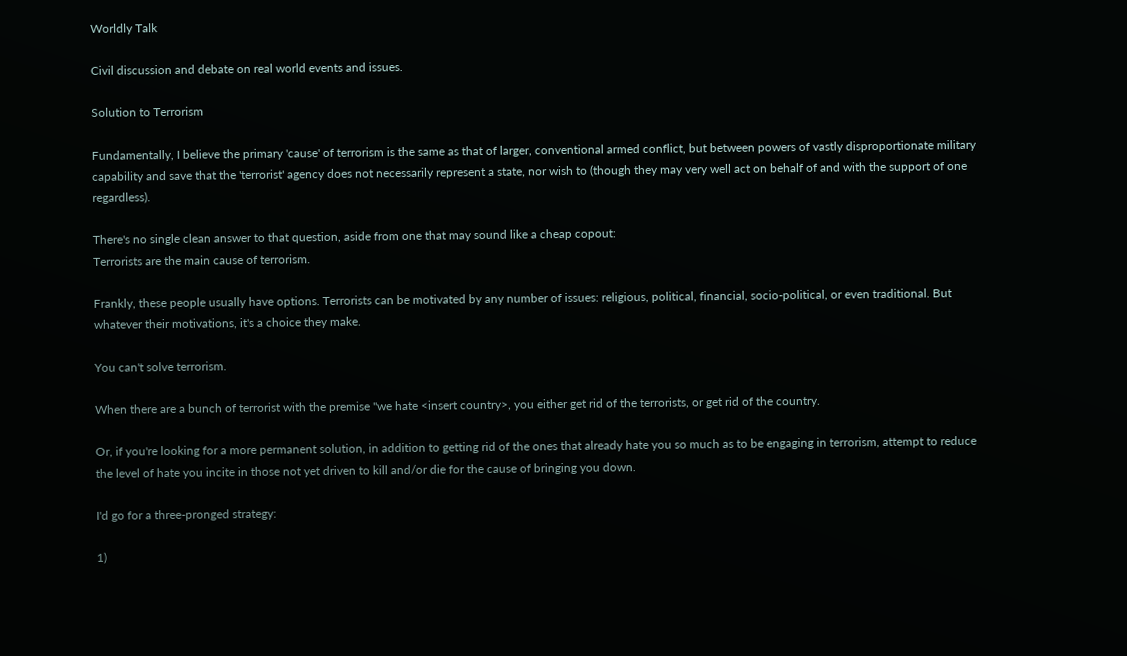Worldly Talk

Civil discussion and debate on real world events and issues.

Solution to Terrorism

Fundamentally, I believe the primary 'cause' of terrorism is the same as that of larger, conventional armed conflict, but between powers of vastly disproportionate military capability and save that the 'terrorist' agency does not necessarily represent a state, nor wish to (though they may very well act on behalf of and with the support of one regardless).

There's no single clean answer to that question, aside from one that may sound like a cheap copout:
Terrorists are the main cause of terrorism.

Frankly, these people usually have options. Terrorists can be motivated by any number of issues: religious, political, financial, socio-political, or even traditional. But whatever their motivations, it's a choice they make.

You can't solve terrorism.

When there are a bunch of terrorist with the premise "we hate <insert country>, you either get rid of the terrorists, or get rid of the country.

Or, if you're looking for a more permanent solution, in addition to getting rid of the ones that already hate you so much as to be engaging in terrorism, attempt to reduce the level of hate you incite in those not yet driven to kill and/or die for the cause of bringing you down.

I'd go for a three-pronged strategy:

1)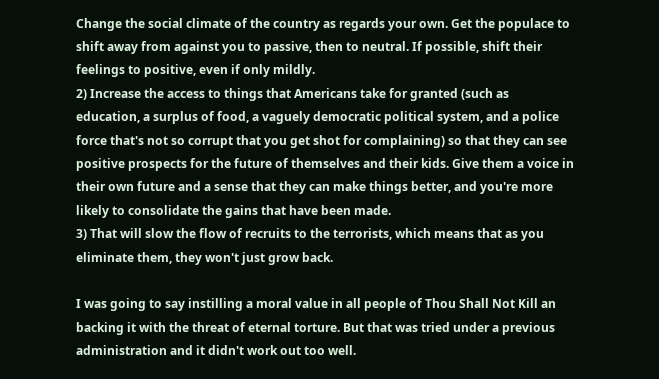Change the social climate of the country as regards your own. Get the populace to shift away from against you to passive, then to neutral. If possible, shift their feelings to positive, even if only mildly.
2) Increase the access to things that Americans take for granted (such as education, a surplus of food, a vaguely democratic political system, and a police force that's not so corrupt that you get shot for complaining) so that they can see positive prospects for the future of themselves and their kids. Give them a voice in their own future and a sense that they can make things better, and you're more likely to consolidate the gains that have been made.
3) That will slow the flow of recruits to the terrorists, which means that as you eliminate them, they won't just grow back.

I was going to say instilling a moral value in all people of Thou Shall Not Kill an backing it with the threat of eternal torture. But that was tried under a previous administration and it didn't work out too well.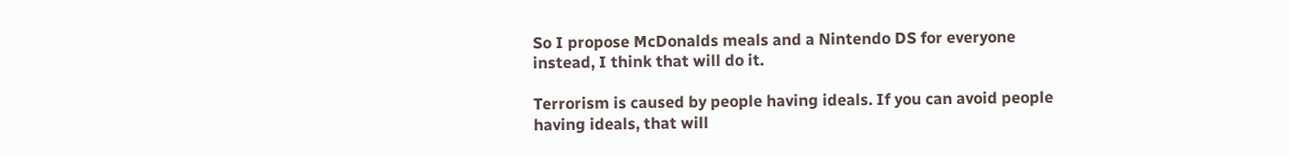So I propose McDonalds meals and a Nintendo DS for everyone instead, I think that will do it.

Terrorism is caused by people having ideals. If you can avoid people having ideals, that will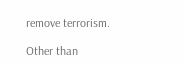remove terrorism.

Other than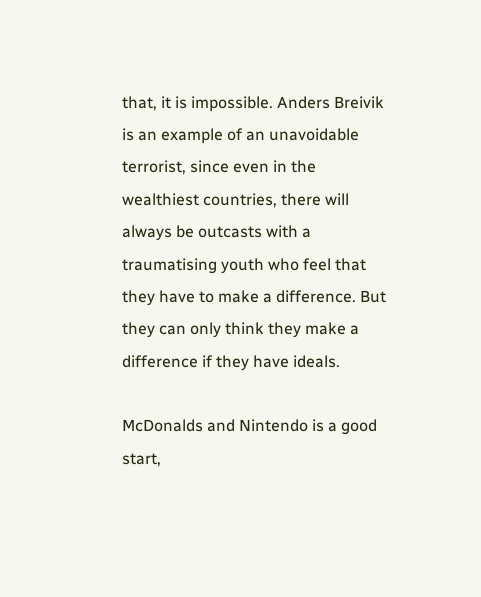that, it is impossible. Anders Breivik is an example of an unavoidable terrorist, since even in the wealthiest countries, there will always be outcasts with a traumatising youth who feel that they have to make a difference. But they can only think they make a difference if they have ideals.

McDonalds and Nintendo is a good start,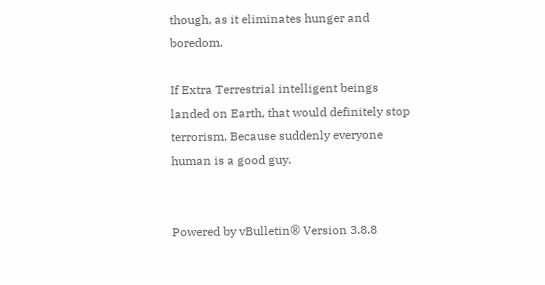though, as it eliminates hunger and boredom.

If Extra Terrestrial intelligent beings landed on Earth, that would definitely stop terrorism. Because suddenly everyone human is a good guy.


Powered by vBulletin® Version 3.8.8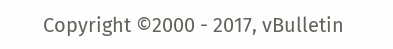Copyright ©2000 - 2017, vBulletin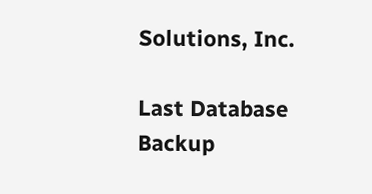Solutions, Inc.

Last Database Backup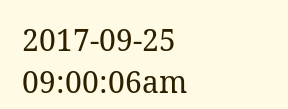2017-09-25 09:00:06am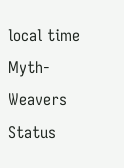local time
Myth-Weavers Status